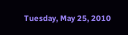Tuesday, May 25, 2010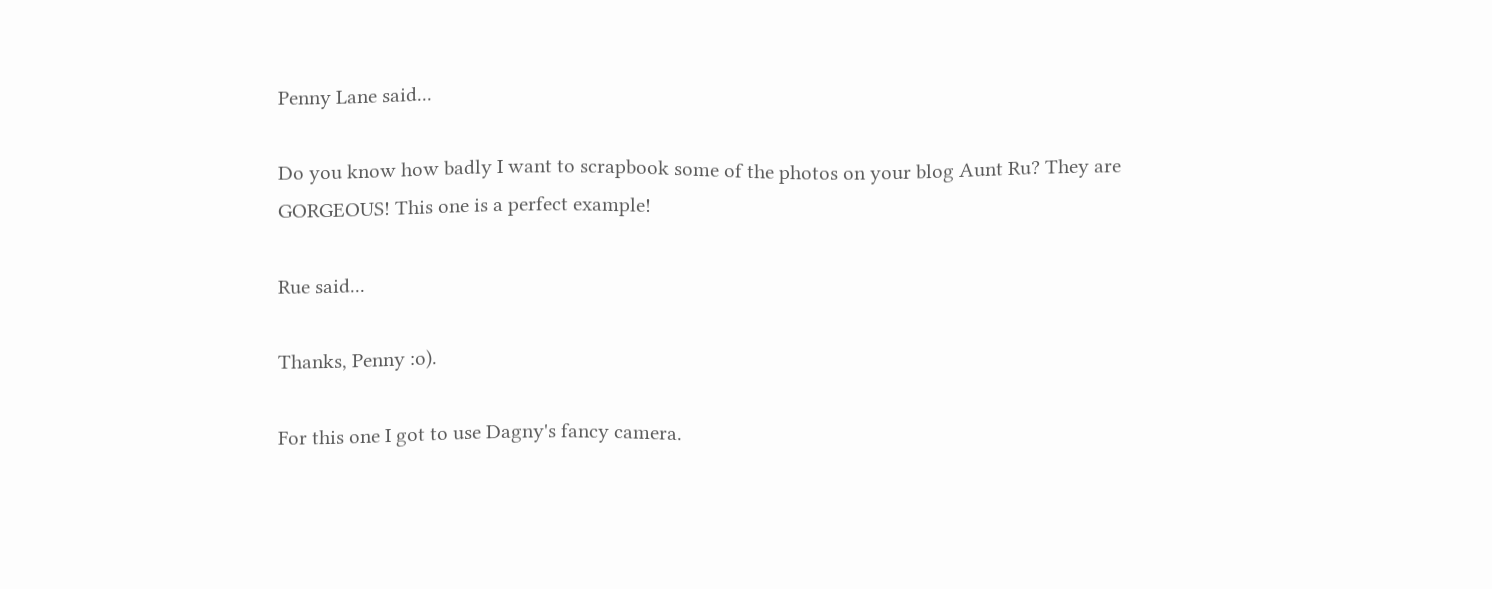Penny Lane said...

Do you know how badly I want to scrapbook some of the photos on your blog Aunt Ru? They are GORGEOUS! This one is a perfect example!

Rue said...

Thanks, Penny :o).

For this one I got to use Dagny's fancy camera.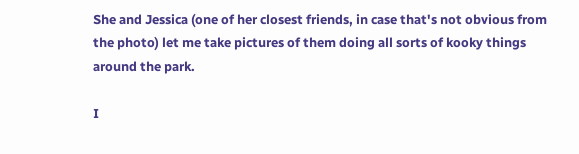She and Jessica (one of her closest friends, in case that's not obvious from the photo) let me take pictures of them doing all sorts of kooky things around the park.

I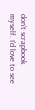don't scrapbook myself. I'd love to see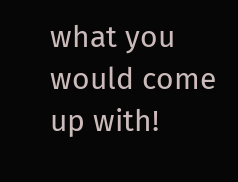what you would come up with!